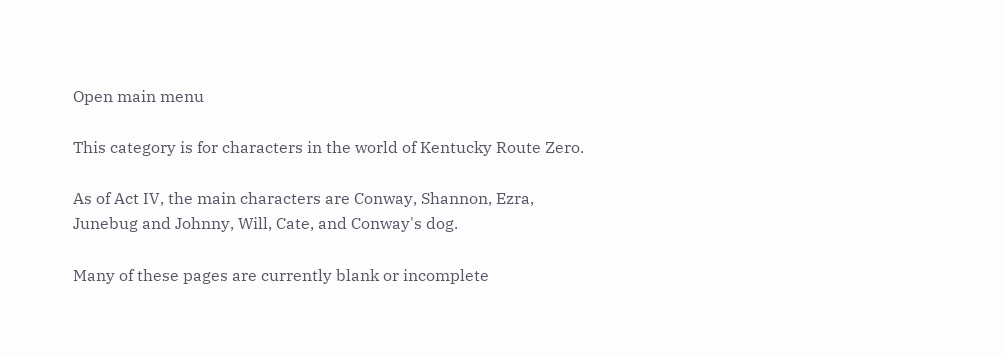Open main menu

This category is for characters in the world of Kentucky Route Zero.

As of Act IV, the main characters are Conway, Shannon, Ezra, Junebug and Johnny, Will, Cate, and Conway's dog.

Many of these pages are currently blank or incomplete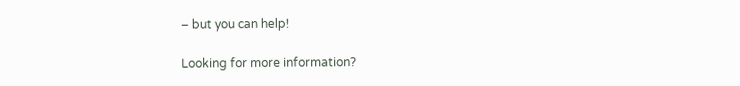– but you can help!

Looking for more information?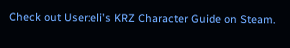Check out User:eli's KRZ Character Guide on Steam.